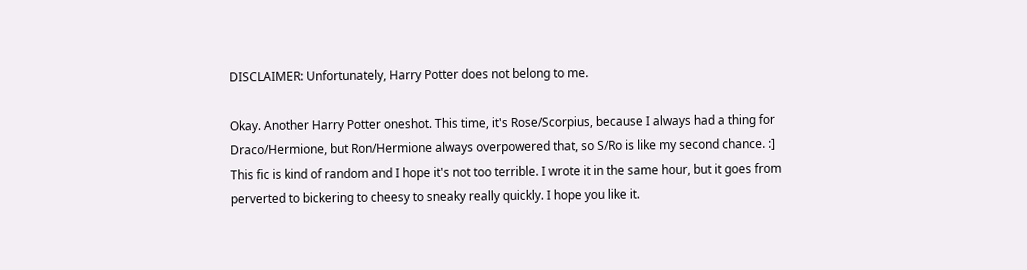DISCLAIMER: Unfortunately, Harry Potter does not belong to me.

Okay. Another Harry Potter oneshot. This time, it's Rose/Scorpius, because I always had a thing for Draco/Hermione, but Ron/Hermione always overpowered that, so S/Ro is like my second chance. :] This fic is kind of random and I hope it's not too terrible. I wrote it in the same hour, but it goes from perverted to bickering to cheesy to sneaky really quickly. I hope you like it.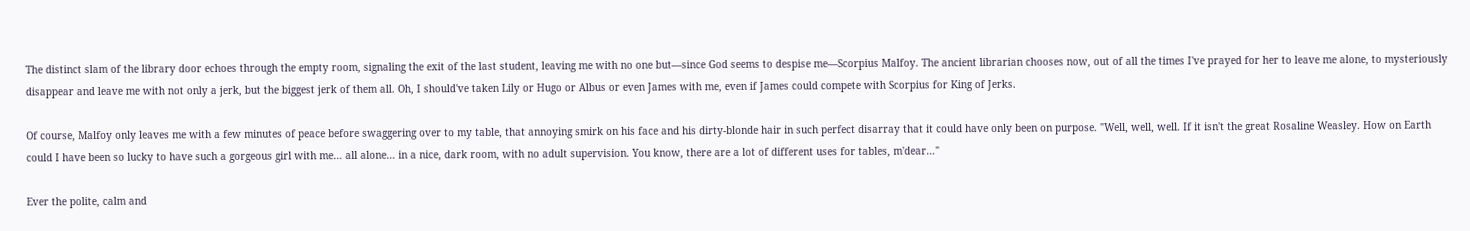The distinct slam of the library door echoes through the empty room, signaling the exit of the last student, leaving me with no one but—since God seems to despise me—Scorpius Malfoy. The ancient librarian chooses now, out of all the times I've prayed for her to leave me alone, to mysteriously disappear and leave me with not only a jerk, but the biggest jerk of them all. Oh, I should've taken Lily or Hugo or Albus or even James with me, even if James could compete with Scorpius for King of Jerks.

Of course, Malfoy only leaves me with a few minutes of peace before swaggering over to my table, that annoying smirk on his face and his dirty-blonde hair in such perfect disarray that it could have only been on purpose. "Well, well, well. If it isn't the great Rosaline Weasley. How on Earth could I have been so lucky to have such a gorgeous girl with me… all alone… in a nice, dark room, with no adult supervision. You know, there are a lot of different uses for tables, m'dear…"

Ever the polite, calm and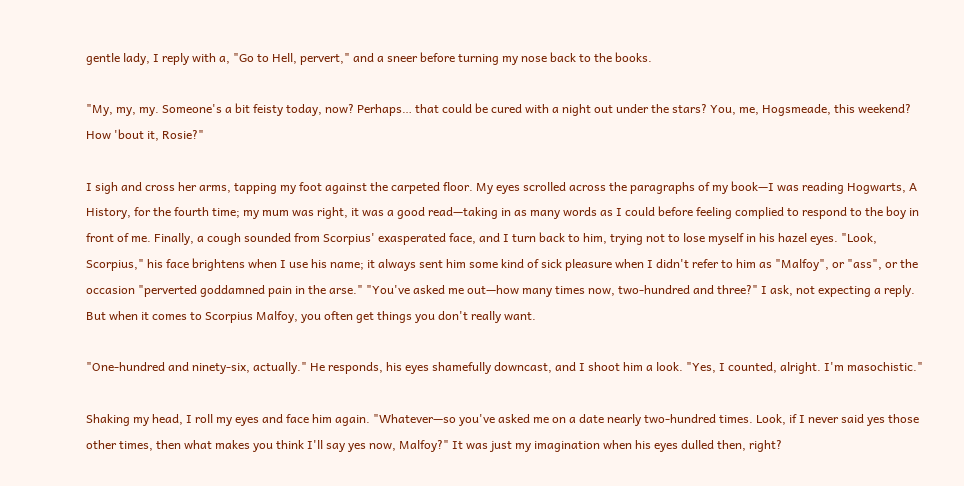gentle lady, I reply with a, "Go to Hell, pervert," and a sneer before turning my nose back to the books.

"My, my, my. Someone's a bit feisty today, now? Perhaps… that could be cured with a night out under the stars? You, me, Hogsmeade, this weekend? How 'bout it, Rosie?"

I sigh and cross her arms, tapping my foot against the carpeted floor. My eyes scrolled across the paragraphs of my book—I was reading Hogwarts, A History, for the fourth time; my mum was right, it was a good read—taking in as many words as I could before feeling complied to respond to the boy in front of me. Finally, a cough sounded from Scorpius' exasperated face, and I turn back to him, trying not to lose myself in his hazel eyes. "Look, Scorpius," his face brightens when I use his name; it always sent him some kind of sick pleasure when I didn't refer to him as "Malfoy", or "ass", or the occasion "perverted goddamned pain in the arse." "You've asked me out—how many times now, two-hundred and three?" I ask, not expecting a reply. But when it comes to Scorpius Malfoy, you often get things you don't really want.

"One-hundred and ninety-six, actually." He responds, his eyes shamefully downcast, and I shoot him a look. "Yes, I counted, alright. I'm masochistic."

Shaking my head, I roll my eyes and face him again. "Whatever—so you've asked me on a date nearly two-hundred times. Look, if I never said yes those other times, then what makes you think I'll say yes now, Malfoy?" It was just my imagination when his eyes dulled then, right?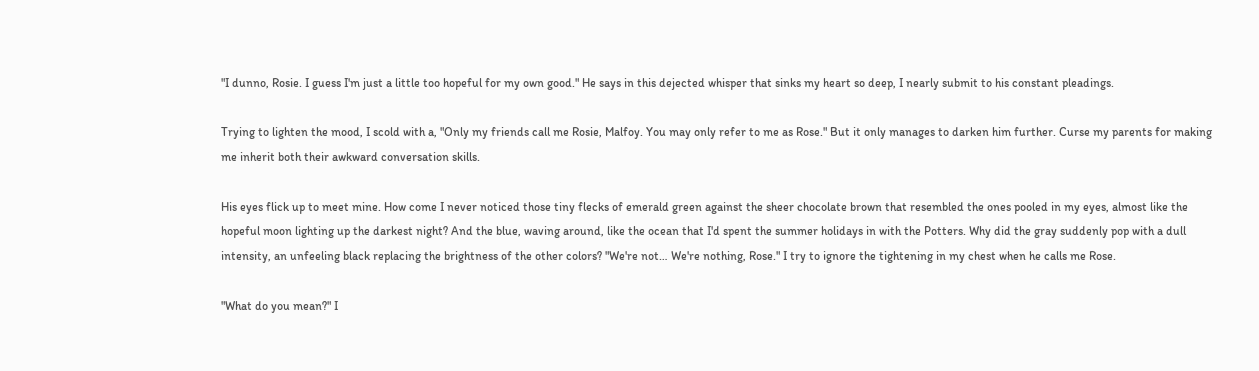"I dunno, Rosie. I guess I'm just a little too hopeful for my own good." He says in this dejected whisper that sinks my heart so deep, I nearly submit to his constant pleadings.

Trying to lighten the mood, I scold with a, "Only my friends call me Rosie, Malfoy. You may only refer to me as Rose." But it only manages to darken him further. Curse my parents for making me inherit both their awkward conversation skills.

His eyes flick up to meet mine. How come I never noticed those tiny flecks of emerald green against the sheer chocolate brown that resembled the ones pooled in my eyes, almost like the hopeful moon lighting up the darkest night? And the blue, waving around, like the ocean that I'd spent the summer holidays in with the Potters. Why did the gray suddenly pop with a dull intensity, an unfeeling black replacing the brightness of the other colors? "We're not… We're nothing, Rose." I try to ignore the tightening in my chest when he calls me Rose.

"What do you mean?" I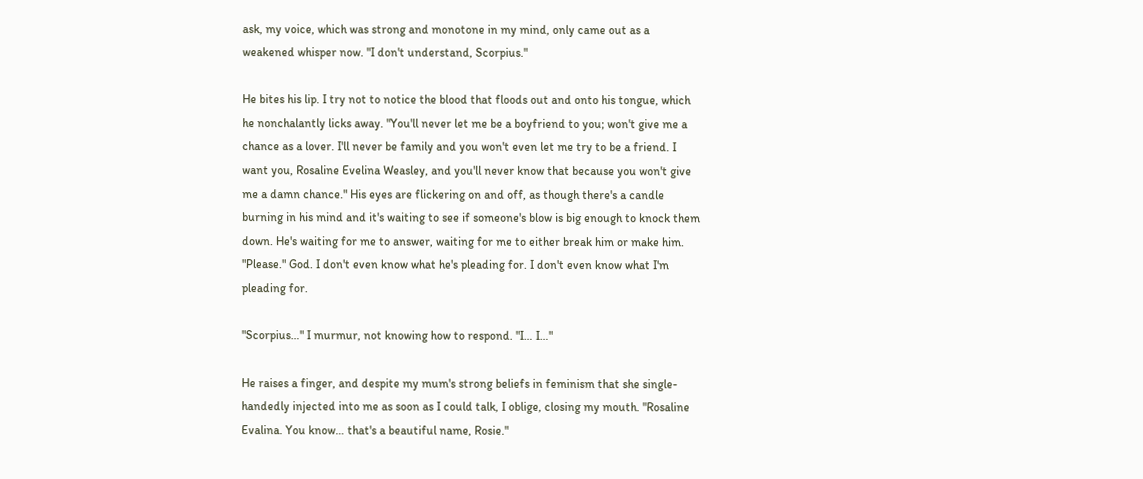ask, my voice, which was strong and monotone in my mind, only came out as a weakened whisper now. "I don't understand, Scorpius."

He bites his lip. I try not to notice the blood that floods out and onto his tongue, which he nonchalantly licks away. "You'll never let me be a boyfriend to you; won't give me a chance as a lover. I'll never be family and you won't even let me try to be a friend. I want you, Rosaline Evelina Weasley, and you'll never know that because you won't give me a damn chance." His eyes are flickering on and off, as though there's a candle burning in his mind and it's waiting to see if someone's blow is big enough to knock them down. He's waiting for me to answer, waiting for me to either break him or make him. "Please." God. I don't even know what he's pleading for. I don't even know what I'm pleading for.

"Scorpius…" I murmur, not knowing how to respond. "I… I…"

He raises a finger, and despite my mum's strong beliefs in feminism that she single-handedly injected into me as soon as I could talk, I oblige, closing my mouth. "Rosaline Evalina. You know… that's a beautiful name, Rosie."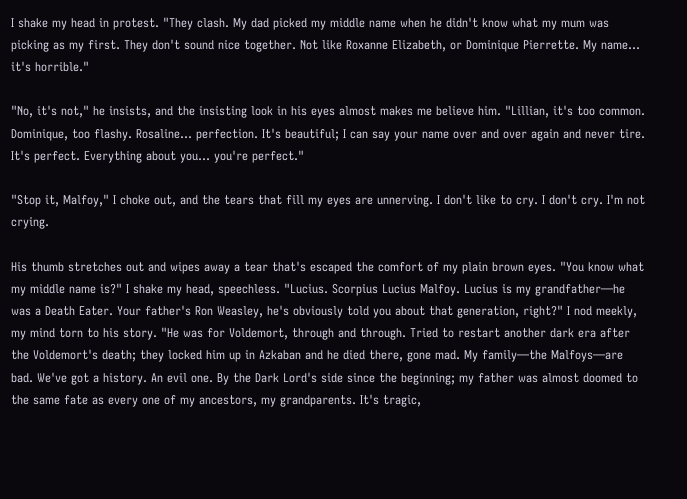I shake my head in protest. "They clash. My dad picked my middle name when he didn't know what my mum was picking as my first. They don't sound nice together. Not like Roxanne Elizabeth, or Dominique Pierrette. My name… it's horrible."

"No, it's not," he insists, and the insisting look in his eyes almost makes me believe him. "Lillian, it's too common. Dominique, too flashy. Rosaline… perfection. It's beautiful; I can say your name over and over again and never tire. It's perfect. Everything about you… you're perfect."

"Stop it, Malfoy," I choke out, and the tears that fill my eyes are unnerving. I don't like to cry. I don't cry. I'm not crying.

His thumb stretches out and wipes away a tear that's escaped the comfort of my plain brown eyes. "You know what my middle name is?" I shake my head, speechless. "Lucius. Scorpius Lucius Malfoy. Lucius is my grandfather—he was a Death Eater. Your father's Ron Weasley, he's obviously told you about that generation, right?" I nod meekly, my mind torn to his story. "He was for Voldemort, through and through. Tried to restart another dark era after the Voldemort's death; they locked him up in Azkaban and he died there, gone mad. My family—the Malfoys—are bad. We've got a history. An evil one. By the Dark Lord's side since the beginning; my father was almost doomed to the same fate as every one of my ancestors, my grandparents. It's tragic,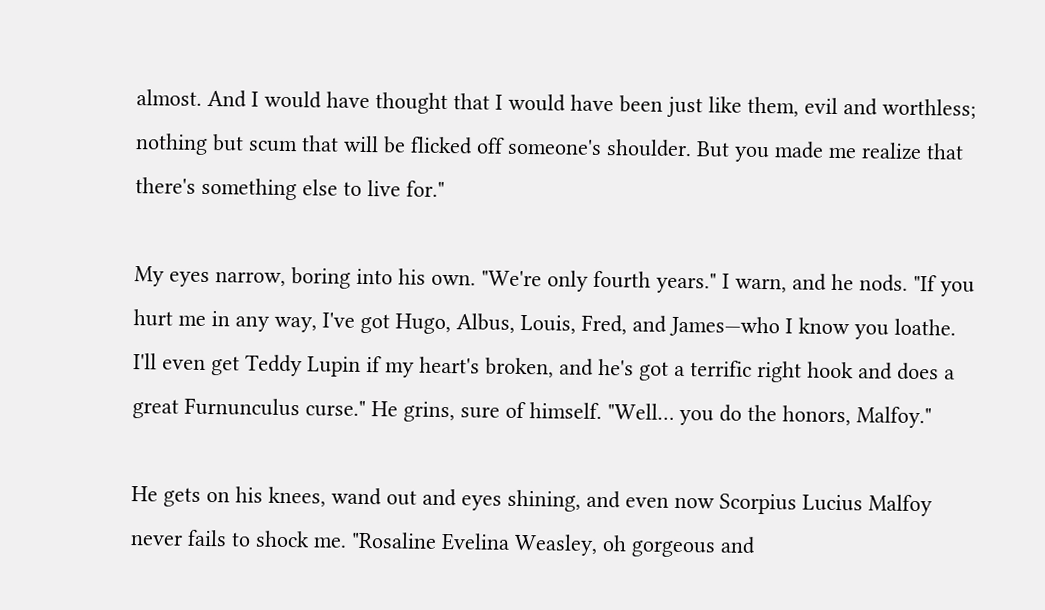almost. And I would have thought that I would have been just like them, evil and worthless; nothing but scum that will be flicked off someone's shoulder. But you made me realize that there's something else to live for."

My eyes narrow, boring into his own. "We're only fourth years." I warn, and he nods. "If you hurt me in any way, I've got Hugo, Albus, Louis, Fred, and James—who I know you loathe. I'll even get Teddy Lupin if my heart's broken, and he's got a terrific right hook and does a great Furnunculus curse." He grins, sure of himself. "Well… you do the honors, Malfoy."

He gets on his knees, wand out and eyes shining, and even now Scorpius Lucius Malfoy never fails to shock me. "Rosaline Evelina Weasley, oh gorgeous and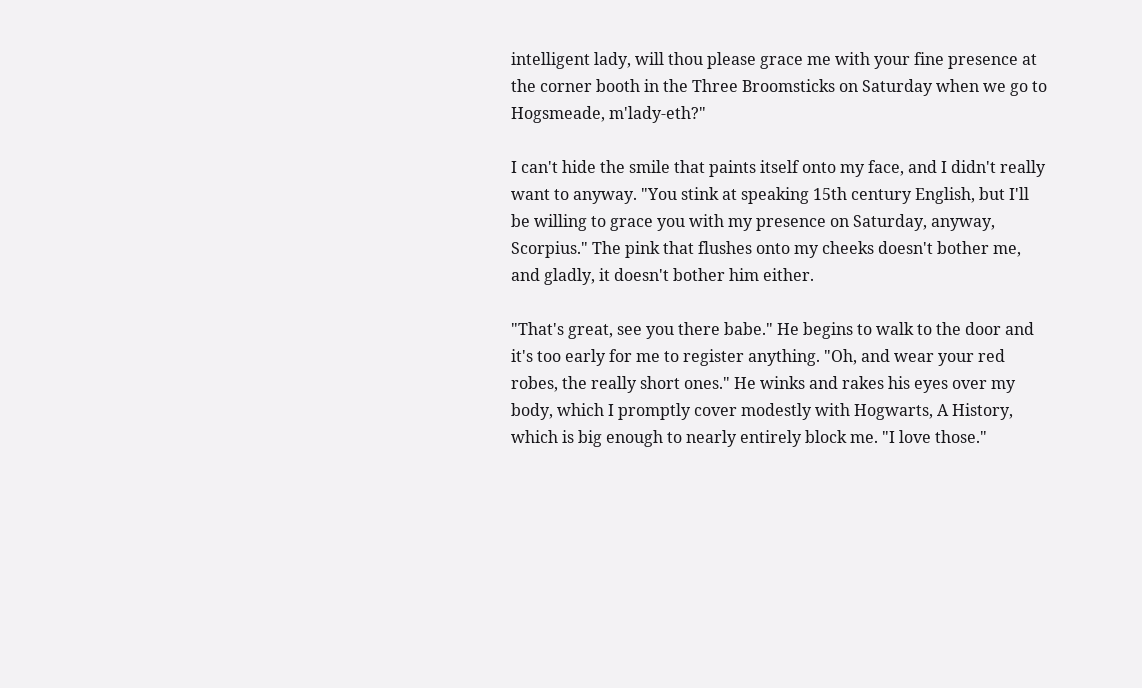intelligent lady, will thou please grace me with your fine presence at the corner booth in the Three Broomsticks on Saturday when we go to Hogsmeade, m'lady-eth?"

I can't hide the smile that paints itself onto my face, and I didn't really want to anyway. "You stink at speaking 15th century English, but I'll be willing to grace you with my presence on Saturday, anyway, Scorpius." The pink that flushes onto my cheeks doesn't bother me, and gladly, it doesn't bother him either.

"That's great, see you there babe." He begins to walk to the door and it's too early for me to register anything. "Oh, and wear your red robes, the really short ones." He winks and rakes his eyes over my body, which I promptly cover modestly with Hogwarts, A History, which is big enough to nearly entirely block me. "I love those."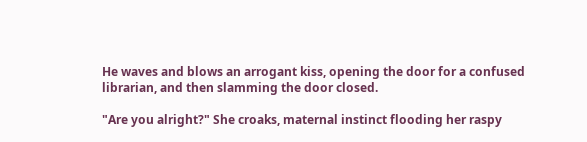He waves and blows an arrogant kiss, opening the door for a confused librarian, and then slamming the door closed.

"Are you alright?" She croaks, maternal instinct flooding her raspy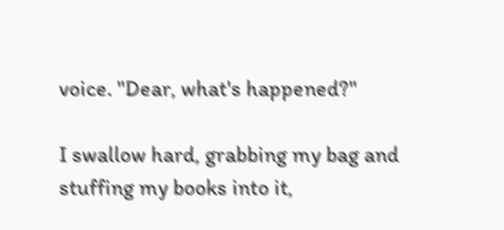voice. "Dear, what's happened?"

I swallow hard, grabbing my bag and stuffing my books into it,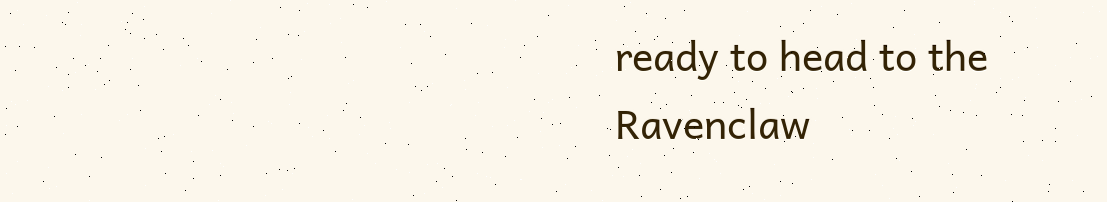ready to head to the Ravenclaw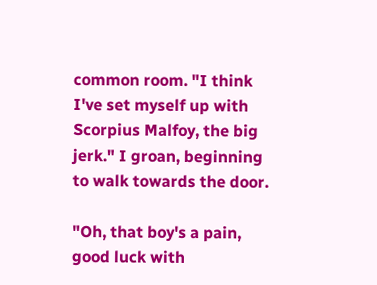common room. "I think I've set myself up with Scorpius Malfoy, the big jerk." I groan, beginning to walk towards the door.

"Oh, that boy's a pain, good luck with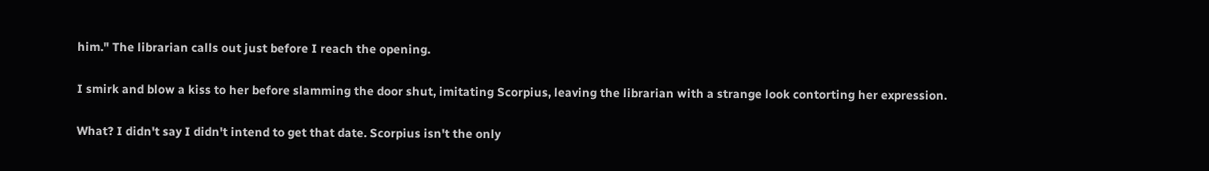him." The librarian calls out just before I reach the opening.

I smirk and blow a kiss to her before slamming the door shut, imitating Scorpius, leaving the librarian with a strange look contorting her expression.

What? I didn't say I didn't intend to get that date. Scorpius isn't the only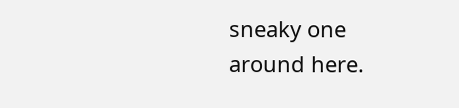sneaky one around here.